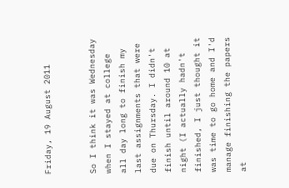Friday, 19 August 2011


So I think it was Wednesday when I stayed at college all day long to finish my last assignments that were due on Thursday. I didn't finish until around 10 at night (I actually hadn't finished, I just thought it was time to go home and I'd manage finishing the papers at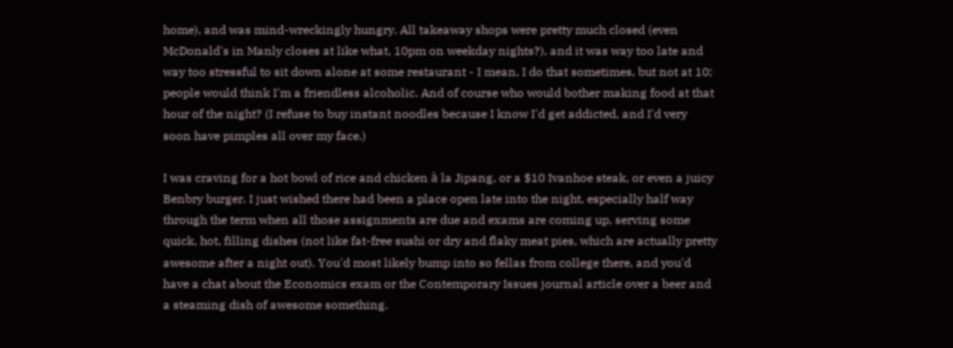home), and was mind-wreckingly hungry. All takeaway shops were pretty much closed (even McDonald's in Manly closes at like what, 10pm on weekday nights?), and it was way too late and way too stressful to sit down alone at some restaurant - I mean, I do that sometimes, but not at 10; people would think I'm a friendless alcoholic. And of course who would bother making food at that hour of the night? (I refuse to buy instant noodles because I know I'd get addicted, and I'd very soon have pimples all over my face.)

I was craving for a hot bowl of rice and chicken à la Jipang, or a $10 Ivanhoe steak, or even a juicy Benbry burger. I just wished there had been a place open late into the night, especially half way through the term when all those assignments are due and exams are coming up, serving some quick, hot, filling dishes (not like fat-free sushi or dry and flaky meat pies, which are actually pretty awesome after a night out). You'd most likely bump into so fellas from college there, and you'd have a chat about the Economics exam or the Contemporary Issues journal article over a beer and a steaming dish of awesome something.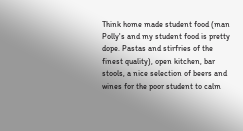Think home made student food (man Polly's and my student food is pretty dope. Pastas and stirfries of the finest quality), open kitchen, bar stools, a nice selection of beers and wines for the poor student to calm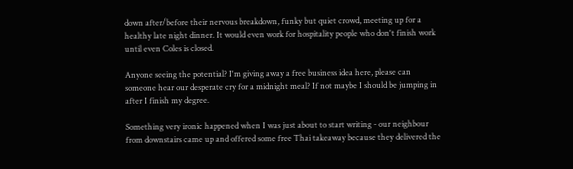down after/before their nervous breakdown, funky but quiet crowd, meeting up for a healthy late night dinner. It would even work for hospitality people who don't finish work until even Coles is closed.

Anyone seeing the potential? I'm giving away a free business idea here, please can someone hear our desperate cry for a midnight meal? If not maybe I should be jumping in after I finish my degree.

Something very ironic happened when I was just about to start writing - our neighbour from downstairs came up and offered some free Thai takeaway because they delivered the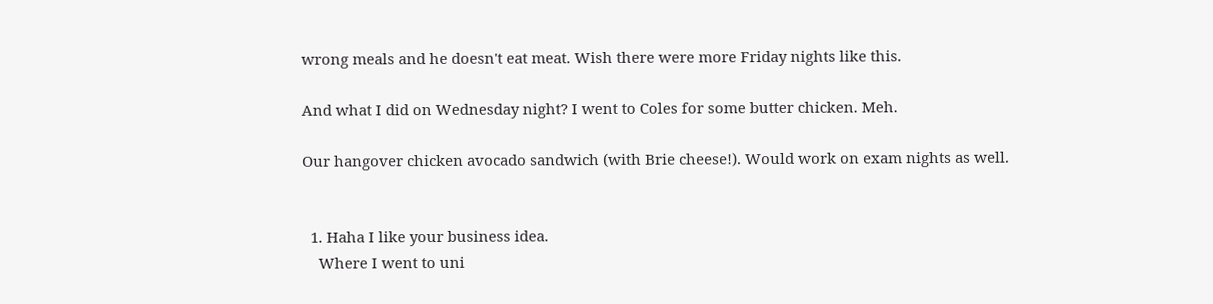wrong meals and he doesn't eat meat. Wish there were more Friday nights like this.

And what I did on Wednesday night? I went to Coles for some butter chicken. Meh.

Our hangover chicken avocado sandwich (with Brie cheese!). Would work on exam nights as well.


  1. Haha I like your business idea.
    Where I went to uni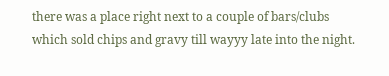there was a place right next to a couple of bars/clubs which sold chips and gravy till wayyy late into the night.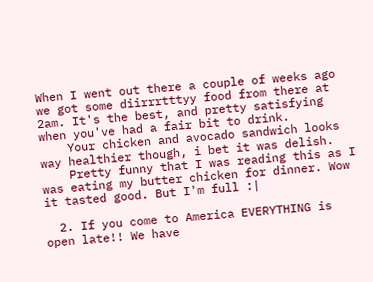When I went out there a couple of weeks ago we got some diirrrtttyy food from there at 2am. It's the best, and pretty satisfying when you've had a fair bit to drink.
    Your chicken and avocado sandwich looks way healthier though, i bet it was delish.
    Pretty funny that I was reading this as I was eating my butter chicken for dinner. Wow it tasted good. But I'm full :|

  2. If you come to America EVERYTHING is open late!! We have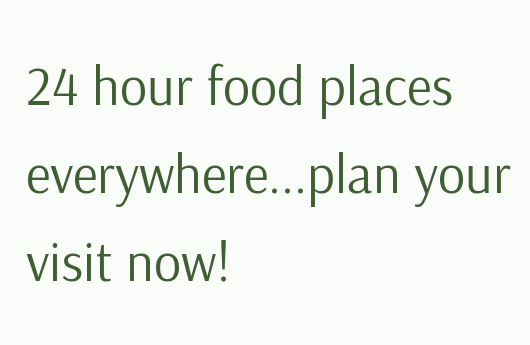24 hour food places everywhere...plan your visit now!